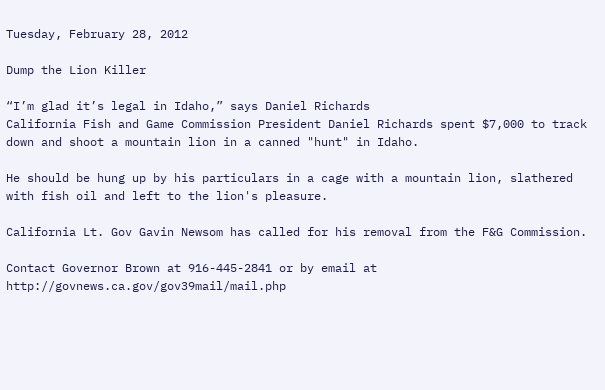Tuesday, February 28, 2012

Dump the Lion Killer

“I’m glad it’s legal in Idaho,” says Daniel Richards
California Fish and Game Commission President Daniel Richards spent $7,000 to track down and shoot a mountain lion in a canned "hunt" in Idaho.

He should be hung up by his particulars in a cage with a mountain lion, slathered with fish oil and left to the lion's pleasure.

California Lt. Gov Gavin Newsom has called for his removal from the F&G Commission.

Contact Governor Brown at 916-445-2841 or by email at http://govnews.ca.gov/gov39mail/mail.php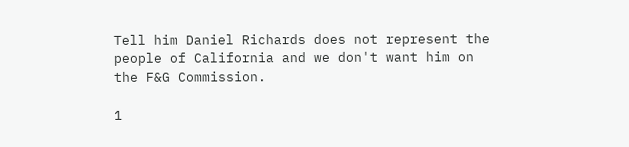Tell him Daniel Richards does not represent the people of California and we don't want him on the F&G Commission.

1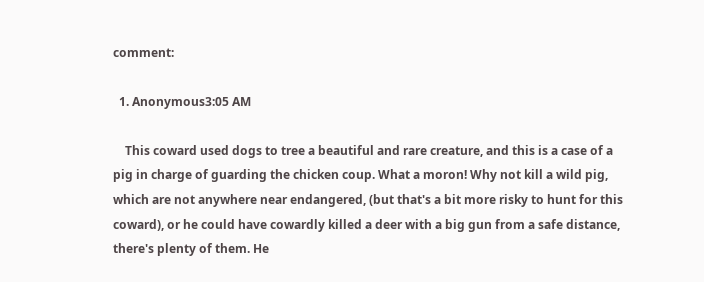comment:

  1. Anonymous3:05 AM

    This coward used dogs to tree a beautiful and rare creature, and this is a case of a pig in charge of guarding the chicken coup. What a moron! Why not kill a wild pig, which are not anywhere near endangered, (but that's a bit more risky to hunt for this coward), or he could have cowardly killed a deer with a big gun from a safe distance, there's plenty of them. He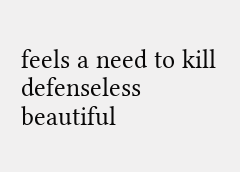feels a need to kill defenseless beautiful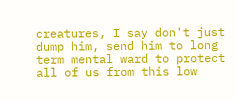creatures, I say don't just dump him, send him to long term mental ward to protect all of us from this low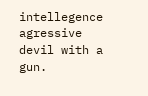intellegence agressive devil with a gun.